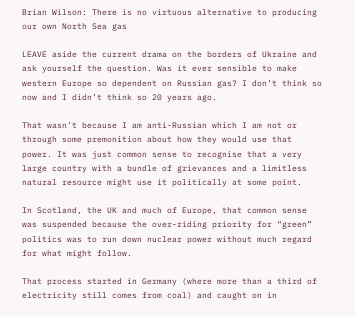Brian Wilson: There is no virtuous alternative to producing our own North Sea gas

LEAVE aside the current drama on the borders of Ukraine and ask yourself the question. Was it ever sensible to make western Europe so dependent on Russian gas? I don’t think so now and I didn’t think so 20 years ago.

That wasn’t because I am anti-Russian which I am not or through some premonition about how they would use that power. It was just common sense to recognise that a very large country with a bundle of grievances and a limitless natural resource might use it politically at some point.

In Scotland, the UK and much of Europe, that common sense was suspended because the over-riding priority for “green” politics was to run down nuclear power without much regard for what might follow.

That process started in Germany (where more than a third of electricity still comes from coal) and caught on in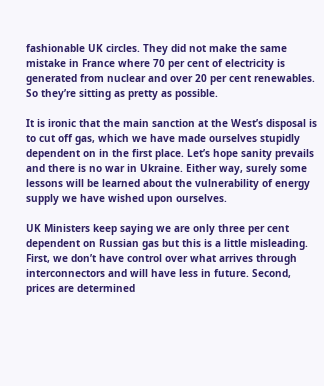fashionable UK circles. They did not make the same mistake in France where 70 per cent of electricity is generated from nuclear and over 20 per cent renewables. So they’re sitting as pretty as possible.

It is ironic that the main sanction at the West’s disposal is to cut off gas, which we have made ourselves stupidly dependent on in the first place. Let’s hope sanity prevails and there is no war in Ukraine. Either way, surely some lessons will be learned about the vulnerability of energy supply we have wished upon ourselves.

UK Ministers keep saying we are only three per cent dependent on Russian gas but this is a little misleading. First, we don’t have control over what arrives through interconnectors and will have less in future. Second, prices are determined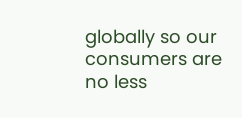globally so our consumers are no less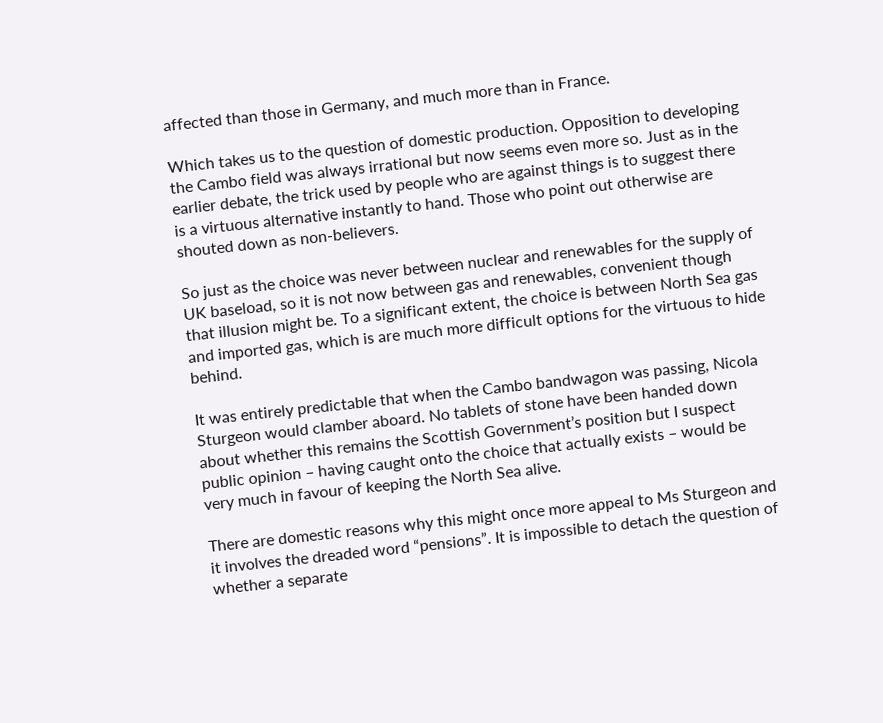affected than those in Germany, and much more than in France.

Which takes us to the question of domestic production. Opposition to developing the Cambo field was always irrational but now seems even more so. Just as in the earlier debate, the trick used by people who are against things is to suggest there is a virtuous alternative instantly to hand. Those who point out otherwise are shouted down as non-believers.

So just as the choice was never between nuclear and renewables for the supply of UK baseload, so it is not now between gas and renewables, convenient though that illusion might be. To a significant extent, the choice is between North Sea gas and imported gas, which is are much more difficult options for the virtuous to hide behind.

It was entirely predictable that when the Cambo bandwagon was passing, Nicola Sturgeon would clamber aboard. No tablets of stone have been handed down about whether this remains the Scottish Government’s position but I suspect public opinion – having caught onto the choice that actually exists – would be very much in favour of keeping the North Sea alive.

There are domestic reasons why this might once more appeal to Ms Sturgeon and it involves the dreaded word “pensions”. It is impossible to detach the question of whether a separate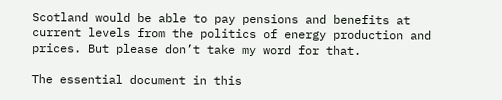Scotland would be able to pay pensions and benefits at current levels from the politics of energy production and prices. But please don’t take my word for that.

The essential document in this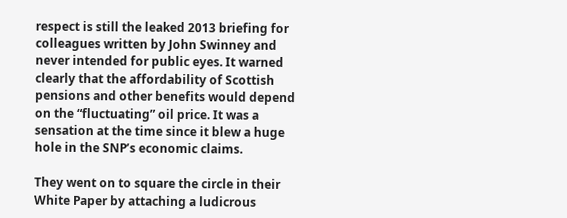respect is still the leaked 2013 briefing for colleagues written by John Swinney and never intended for public eyes. It warned clearly that the affordability of Scottish pensions and other benefits would depend on the “fluctuating” oil price. It was a sensation at the time since it blew a huge hole in the SNP’s economic claims.

They went on to square the circle in their White Paper by attaching a ludicrous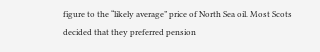figure to the “likely average” price of North Sea oil. Most Scots decided that they preferred pension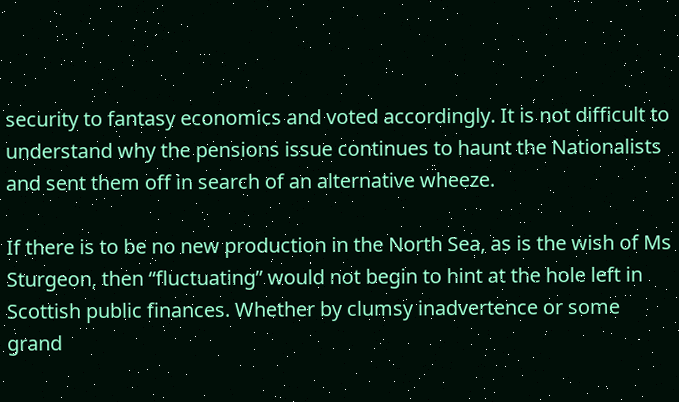security to fantasy economics and voted accordingly. It is not difficult to understand why the pensions issue continues to haunt the Nationalists and sent them off in search of an alternative wheeze.

If there is to be no new production in the North Sea, as is the wish of Ms Sturgeon, then “fluctuating” would not begin to hint at the hole left in Scottish public finances. Whether by clumsy inadvertence or some grand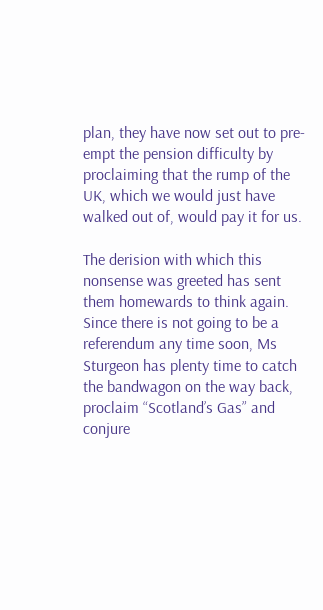plan, they have now set out to pre-empt the pension difficulty by proclaiming that the rump of the UK, which we would just have walked out of, would pay it for us.

The derision with which this nonsense was greeted has sent them homewards to think again. Since there is not going to be a referendum any time soon, Ms Sturgeon has plenty time to catch the bandwagon on the way back, proclaim “Scotland’s Gas” and conjure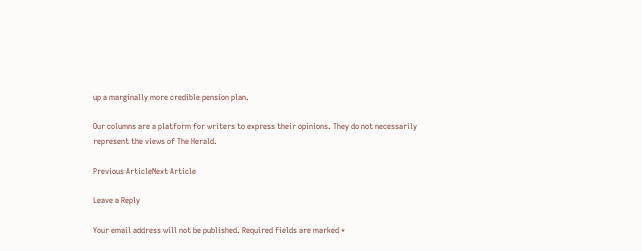up a marginally more credible pension plan.

Our columns are a platform for writers to express their opinions. They do not necessarily represent the views of The Herald.

Previous ArticleNext Article

Leave a Reply

Your email address will not be published. Required fields are marked *